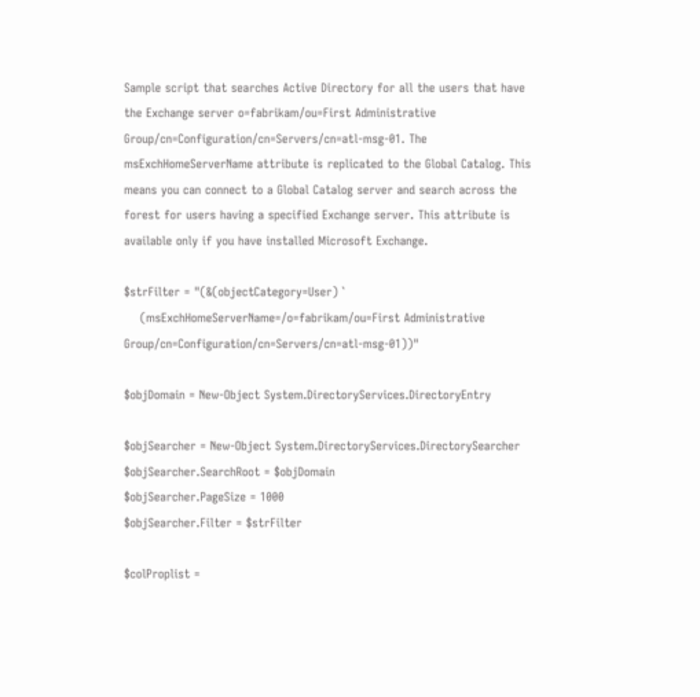Sample script that searches Active Directory for all the users that have the Exchange server o=fabrikam/ou=First Administrative Group/cn=Configuration/cn=Servers/cn=atl-msg-01. The msExchHomeServerName attribute is replicated to the Global Catalog. This means you can connect to a Global Catalog server and search across the forest for users having a specified Exchange server. This attribute is available only if you have installed Microsoft Exchange.

$strFilter = "(&(objectCategory=User) `
    (msExchHomeServerName=/o=fabrikam/ou=First Administrative Group/cn=Configuration/cn=Servers/cn=atl-msg-01))"

$objDomain = New-Object System.DirectoryServices.DirectoryEntry

$objSearcher = New-Object System.DirectoryServices.DirectorySearcher
$objSearcher.SearchRoot = $objDomain
$objSearcher.PageSize = 1000
$objSearcher.Filter = $strFilter

$colProplist =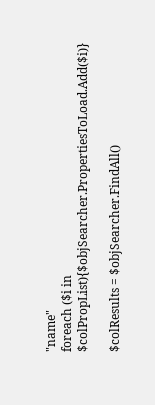"name"
foreach ($i in $colPropList){$objSearcher.PropertiesToLoad.Add($i)}

$colResults = $objSearcher.FindAll()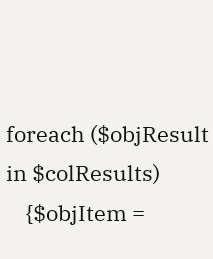foreach ($objResult in $colResults)
    {$objItem =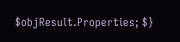$objResult.Properties; $}